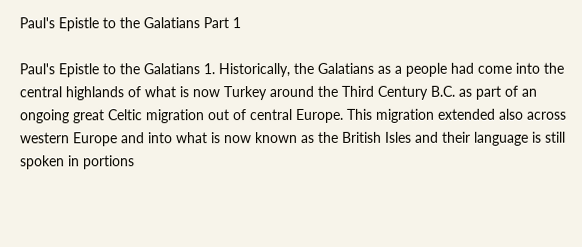Paul's Epistle to the Galatians Part 1

Paul's Epistle to the Galatians 1. Historically, the Galatians as a people had come into the central highlands of what is now Turkey around the Third Century B.C. as part of an ongoing great Celtic migration out of central Europe. This migration extended also across western Europe and into what is now known as the British Isles and their language is still spoken in portions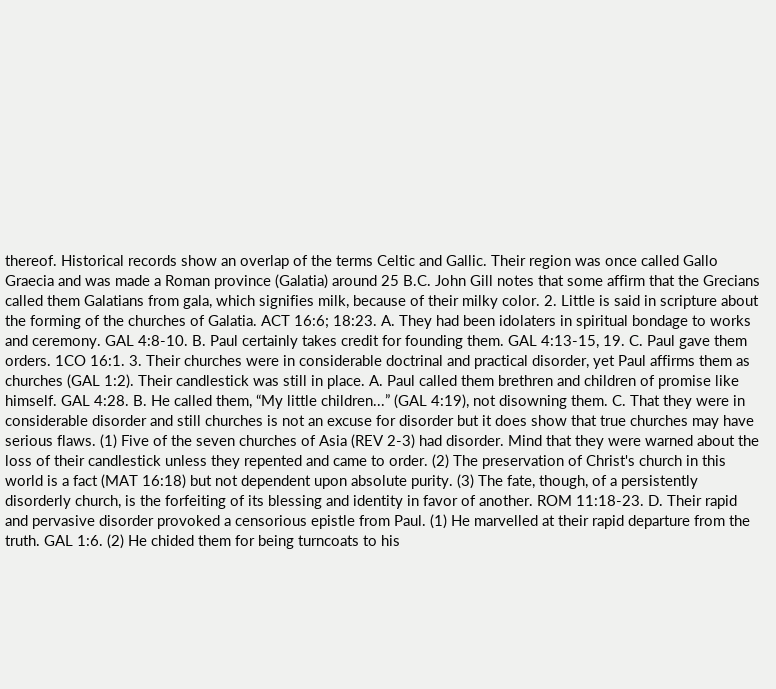thereof. Historical records show an overlap of the terms Celtic and Gallic. Their region was once called Gallo Graecia and was made a Roman province (Galatia) around 25 B.C. John Gill notes that some affirm that the Grecians called them Galatians from gala, which signifies milk, because of their milky color. 2. Little is said in scripture about the forming of the churches of Galatia. ACT 16:6; 18:23. A. They had been idolaters in spiritual bondage to works and ceremony. GAL 4:8-10. B. Paul certainly takes credit for founding them. GAL 4:13-15, 19. C. Paul gave them orders. 1CO 16:1. 3. Their churches were in considerable doctrinal and practical disorder, yet Paul affirms them as churches (GAL 1:2). Their candlestick was still in place. A. Paul called them brethren and children of promise like himself. GAL 4:28. B. He called them, “My little children...” (GAL 4:19), not disowning them. C. That they were in considerable disorder and still churches is not an excuse for disorder but it does show that true churches may have serious flaws. (1) Five of the seven churches of Asia (REV 2-3) had disorder. Mind that they were warned about the loss of their candlestick unless they repented and came to order. (2) The preservation of Christ's church in this world is a fact (MAT 16:18) but not dependent upon absolute purity. (3) The fate, though, of a persistently disorderly church, is the forfeiting of its blessing and identity in favor of another. ROM 11:18-23. D. Their rapid and pervasive disorder provoked a censorious epistle from Paul. (1) He marvelled at their rapid departure from the truth. GAL 1:6. (2) He chided them for being turncoats to his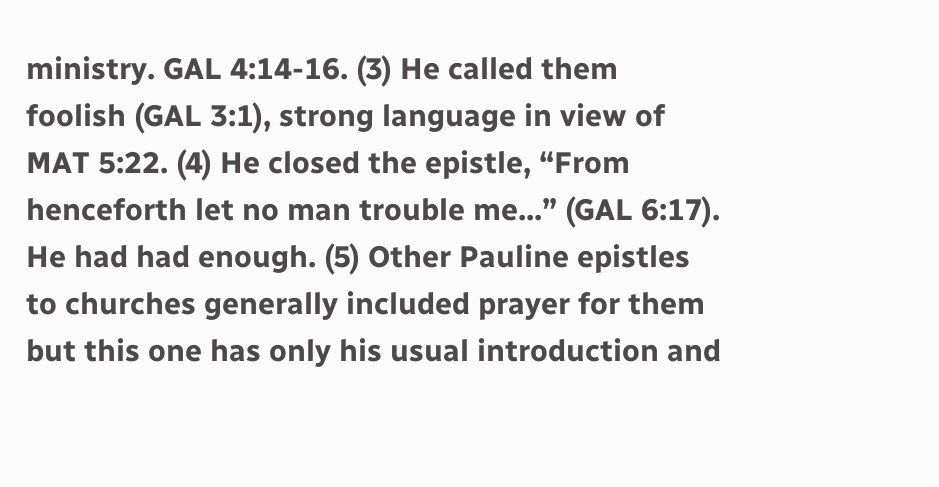ministry. GAL 4:14-16. (3) He called them foolish (GAL 3:1), strong language in view of MAT 5:22. (4) He closed the epistle, “From henceforth let no man trouble me...” (GAL 6:17). He had had enough. (5) Other Pauline epistles to churches generally included prayer for them but this one has only his usual introduction and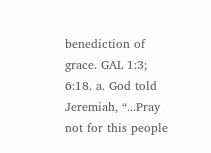benediction of grace. GAL 1:3; 6:18. a. God told Jeremiah, “...Pray not for this people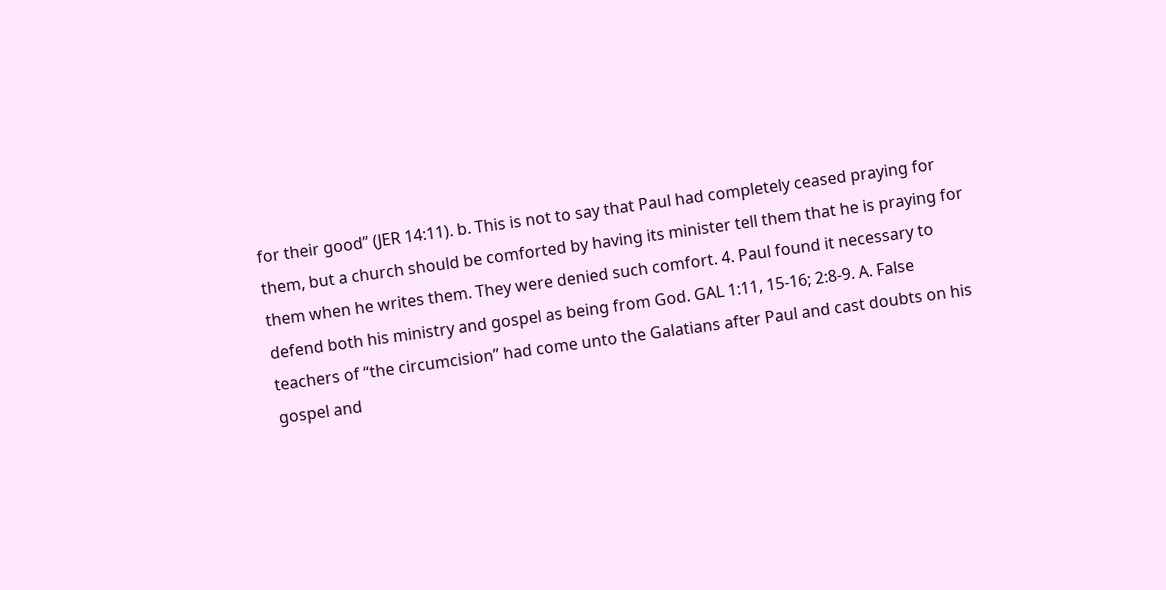for their good” (JER 14:11). b. This is not to say that Paul had completely ceased praying for them, but a church should be comforted by having its minister tell them that he is praying for them when he writes them. They were denied such comfort. 4. Paul found it necessary to defend both his ministry and gospel as being from God. GAL 1:11, 15-16; 2:8-9. A. False teachers of “the circumcision” had come unto the Galatians after Paul and cast doubts on his gospel and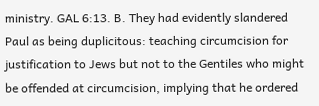ministry. GAL 6:13. B. They had evidently slandered Paul as being duplicitous: teaching circumcision for justification to Jews but not to the Gentiles who might be offended at circumcision, implying that he ordered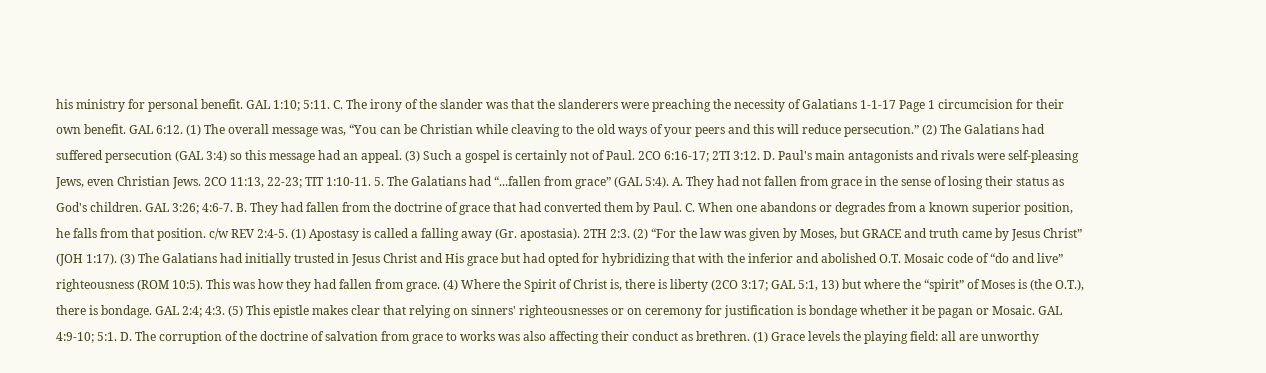his ministry for personal benefit. GAL 1:10; 5:11. C. The irony of the slander was that the slanderers were preaching the necessity of Galatians 1-1-17 Page 1 circumcision for their own benefit. GAL 6:12. (1) The overall message was, “You can be Christian while cleaving to the old ways of your peers and this will reduce persecution.” (2) The Galatians had suffered persecution (GAL 3:4) so this message had an appeal. (3) Such a gospel is certainly not of Paul. 2CO 6:16-17; 2TI 3:12. D. Paul's main antagonists and rivals were self-pleasing Jews, even Christian Jews. 2CO 11:13, 22-23; TIT 1:10-11. 5. The Galatians had “...fallen from grace” (GAL 5:4). A. They had not fallen from grace in the sense of losing their status as God's children. GAL 3:26; 4:6-7. B. They had fallen from the doctrine of grace that had converted them by Paul. C. When one abandons or degrades from a known superior position, he falls from that position. c/w REV 2:4-5. (1) Apostasy is called a falling away (Gr. apostasia). 2TH 2:3. (2) “For the law was given by Moses, but GRACE and truth came by Jesus Christ” (JOH 1:17). (3) The Galatians had initially trusted in Jesus Christ and His grace but had opted for hybridizing that with the inferior and abolished O.T. Mosaic code of “do and live” righteousness (ROM 10:5). This was how they had fallen from grace. (4) Where the Spirit of Christ is, there is liberty (2CO 3:17; GAL 5:1, 13) but where the “spirit” of Moses is (the O.T.), there is bondage. GAL 2:4; 4:3. (5) This epistle makes clear that relying on sinners' righteousnesses or on ceremony for justification is bondage whether it be pagan or Mosaic. GAL 4:9-10; 5:1. D. The corruption of the doctrine of salvation from grace to works was also affecting their conduct as brethren. (1) Grace levels the playing field: all are unworthy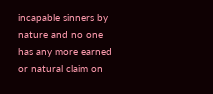incapable sinners by nature and no one has any more earned or natural claim on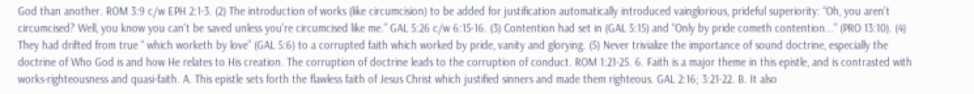God than another. ROM 3:9 c/w EPH 2:1-3. (2) The introduction of works (like circumcision) to be added for justification automatically introduced vainglorious, prideful superiority: “Oh, you aren't circumcised? Well, you know you can't be saved unless you're circumcised like me.” GAL 5:26 c/w 6:15-16. (3) Contention had set in (GAL 5:15) and “Only by pride cometh contention...” (PRO 13:10). (4) They had drifted from true “ which worketh by love” (GAL 5:6) to a corrupted faith which worked by pride, vanity and glorying. (5) Never trivialize the importance of sound doctrine, especially the doctrine of Who God is and how He relates to His creation. The corruption of doctrine leads to the corruption of conduct. ROM 1:21-25. 6. Faith is a major theme in this epistle, and is contrasted with works-righteousness and quasi-faith. A. This epistle sets forth the flawless faith of Jesus Christ which justified sinners and made them righteous. GAL 2:16; 3:21-22. B. It also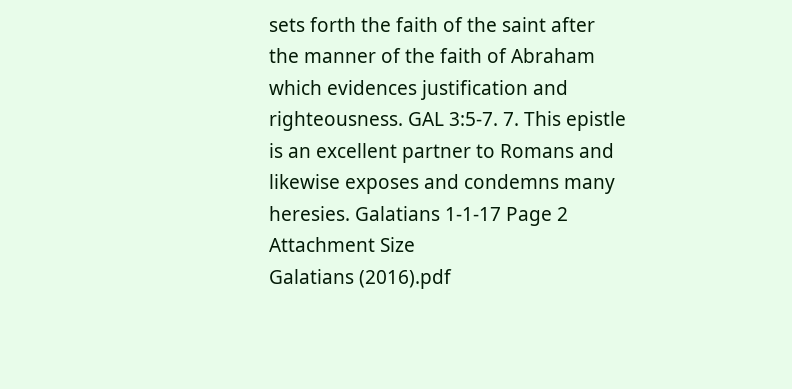sets forth the faith of the saint after the manner of the faith of Abraham which evidences justification and righteousness. GAL 3:5-7. 7. This epistle is an excellent partner to Romans and likewise exposes and condemns many heresies. Galatians 1-1-17 Page 2
Attachment Size
Galatians (2016).pdf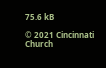75.6 kB

© 2021 Cincinnati Church